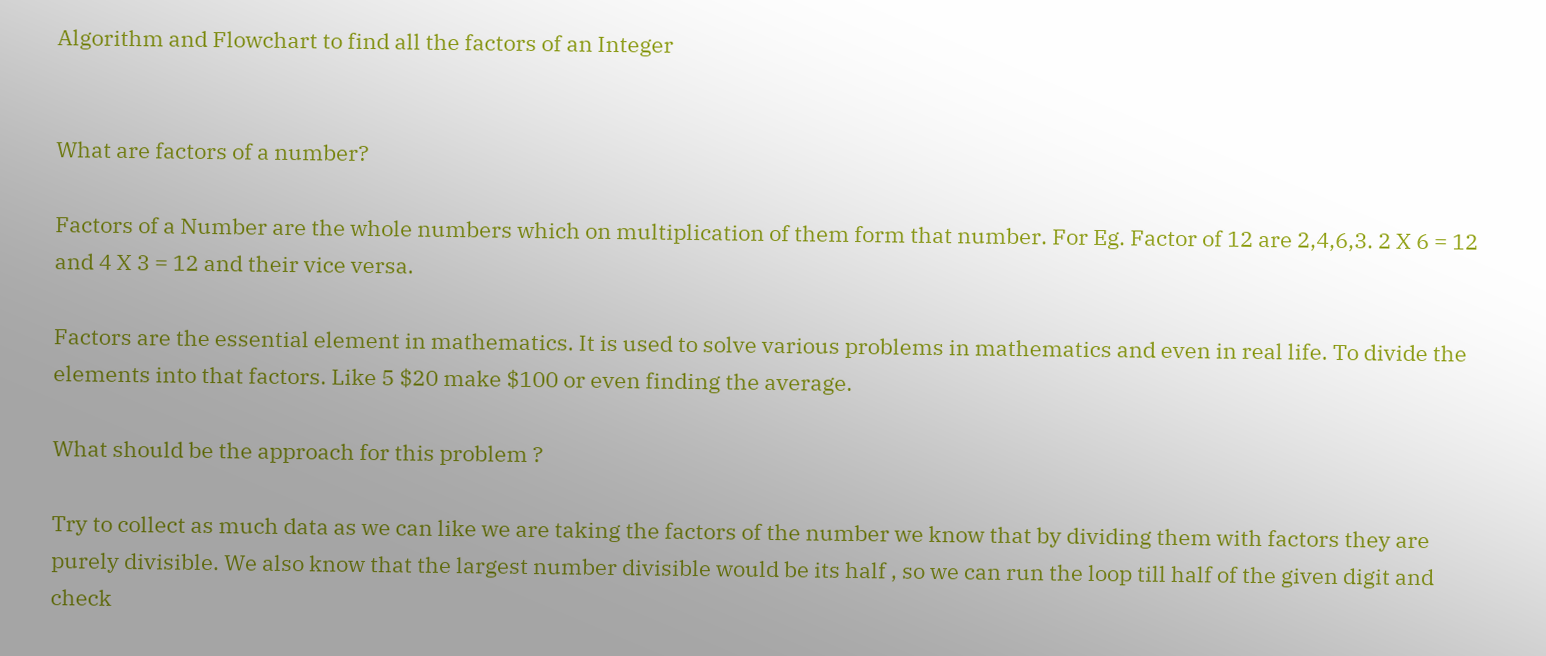Algorithm and Flowchart to find all the factors of an Integer


What are factors of a number?

Factors of a Number are the whole numbers which on multiplication of them form that number. For Eg. Factor of 12 are 2,4,6,3. 2 X 6 = 12 and 4 X 3 = 12 and their vice versa.

Factors are the essential element in mathematics. It is used to solve various problems in mathematics and even in real life. To divide the elements into that factors. Like 5 $20 make $100 or even finding the average.

What should be the approach for this problem ?

Try to collect as much data as we can like we are taking the factors of the number we know that by dividing them with factors they are purely divisible. We also know that the largest number divisible would be its half , so we can run the loop till half of the given digit and check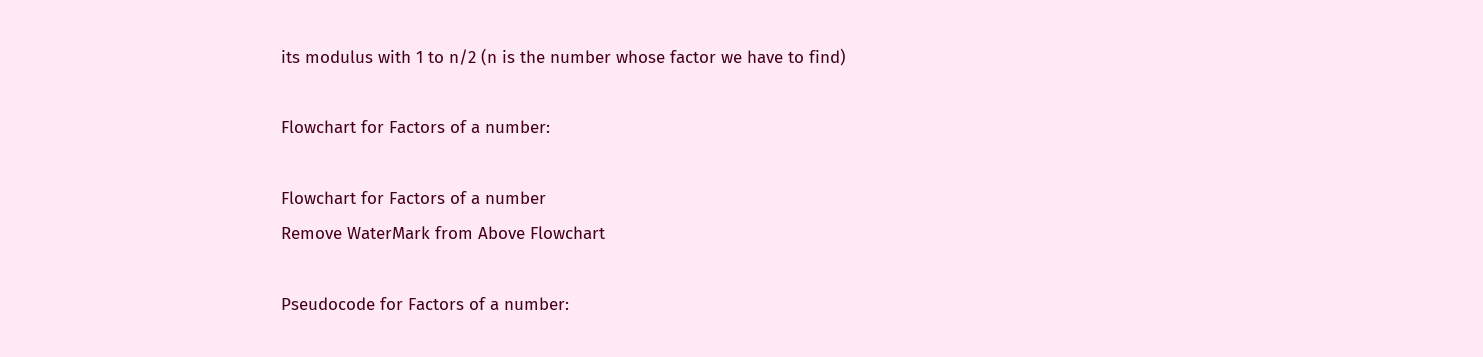its modulus with 1 to n/2 (n is the number whose factor we have to find)

Flowchart for Factors of a number:

Flowchart for Factors of a number
Remove WaterMark from Above Flowchart

Pseudocode for Factors of a number: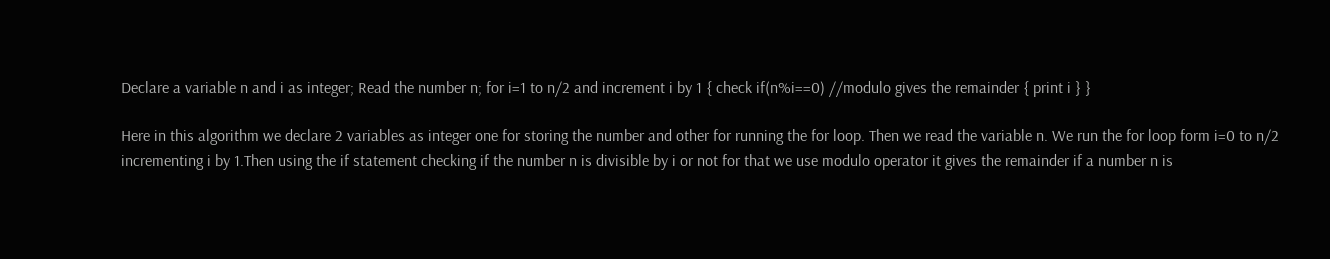Declare a variable n and i as integer; Read the number n; for i=1 to n/2 and increment i by 1 { check if(n%i==0) //modulo gives the remainder { print i } }

Here in this algorithm we declare 2 variables as integer one for storing the number and other for running the for loop. Then we read the variable n. We run the for loop form i=0 to n/2 incrementing i by 1.Then using the if statement checking if the number n is divisible by i or not for that we use modulo operator it gives the remainder if a number n is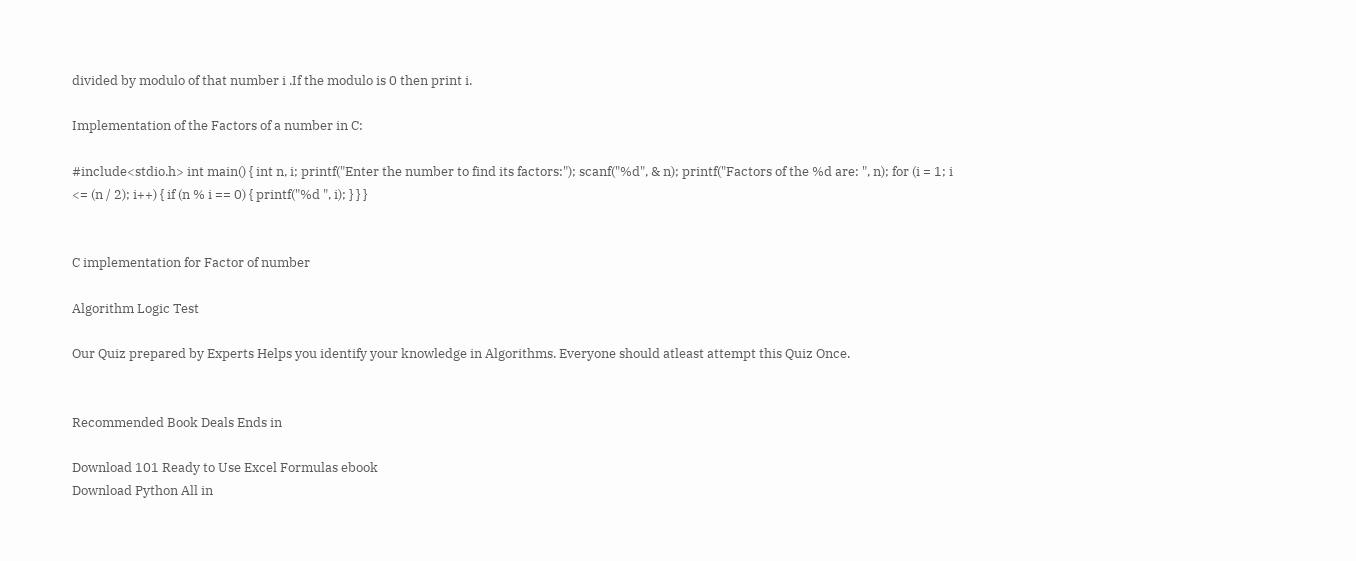divided by modulo of that number i .If the modulo is 0 then print i.

Implementation of the Factors of a number in C:

#include<stdio.h> int main() { int n, i; printf("Enter the number to find its factors:"); scanf("%d", & n); printf("Factors of the %d are: ", n); for (i = 1; i <= (n / 2); i++) { if (n % i == 0) { printf("%d ", i); } } }


C implementation for Factor of number

Algorithm Logic Test

Our Quiz prepared by Experts Helps you identify your knowledge in Algorithms. Everyone should atleast attempt this Quiz Once.


Recommended Book Deals Ends in

Download 101 Ready to Use Excel Formulas ebook
Download Python All in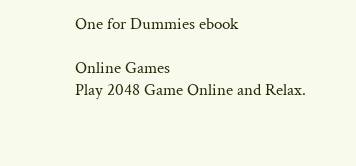One for Dummies ebook

Online Games
Play 2048 Game Online and Relax.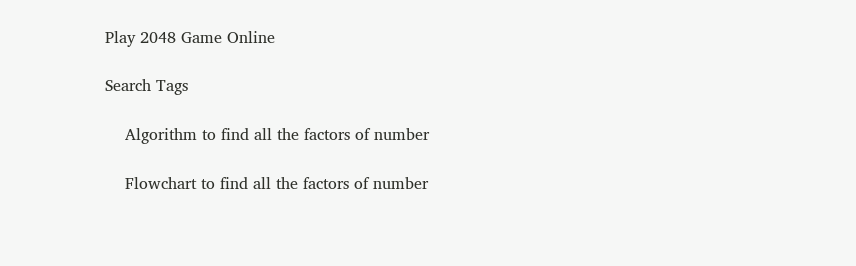Play 2048 Game Online

Search Tags

    Algorithm to find all the factors of number

    Flowchart to find all the factors of number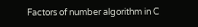Factors of number algorithm in C